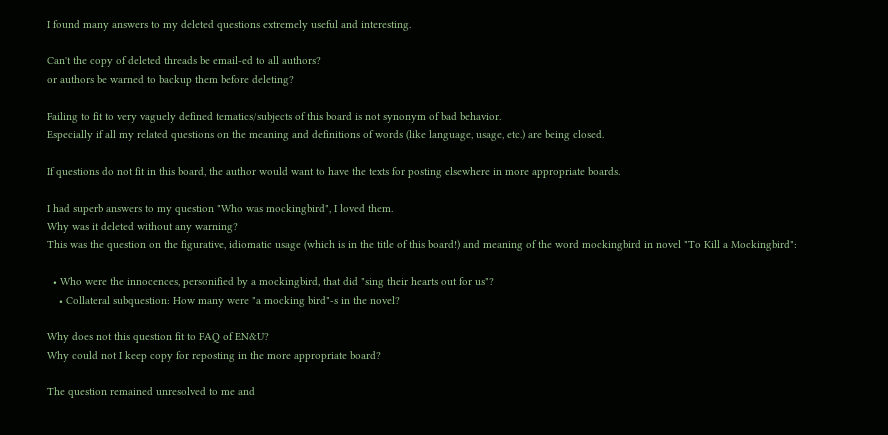I found many answers to my deleted questions extremely useful and interesting.

Can't the copy of deleted threads be email-ed to all authors?
or authors be warned to backup them before deleting?

Failing to fit to very vaguely defined tematics/subjects of this board is not synonym of bad behavior.
Especially if all my related questions on the meaning and definitions of words (like language, usage, etc.) are being closed.

If questions do not fit in this board, the author would want to have the texts for posting elsewhere in more appropriate boards.

I had superb answers to my question "Who was mockingbird", I loved them.
Why was it deleted without any warning?
This was the question on the figurative, idiomatic usage (which is in the title of this board!) and meaning of the word mockingbird in novel "To Kill a Mockingbird":

  • Who were the innocences, personified by a mockingbird, that did "sing their hearts out for us"?
    • Collateral subquestion: How many were "a mocking bird"-s in the novel?

Why does not this question fit to FAQ of EN&U?
Why could not I keep copy for reposting in the more appropriate board?

The question remained unresolved to me and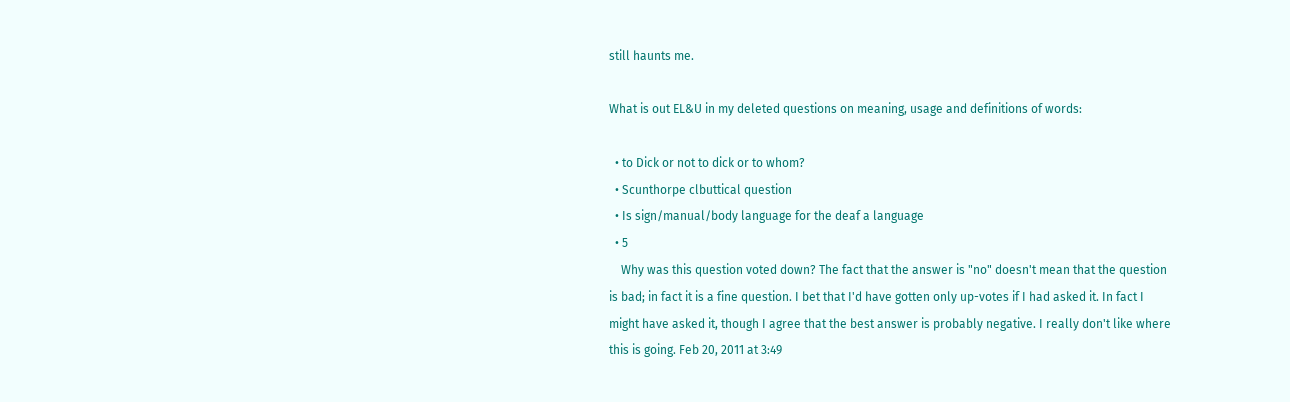still haunts me.

What is out EL&U in my deleted questions on meaning, usage and definitions of words:

  • to Dick or not to dick or to whom?
  • Scunthorpe clbuttical question
  • Is sign/manual/body language for the deaf a language
  • 5
    Why was this question voted down? The fact that the answer is "no" doesn't mean that the question is bad; in fact it is a fine question. I bet that I'd have gotten only up-votes if I had asked it. In fact I might have asked it, though I agree that the best answer is probably negative. I really don't like where this is going. Feb 20, 2011 at 3:49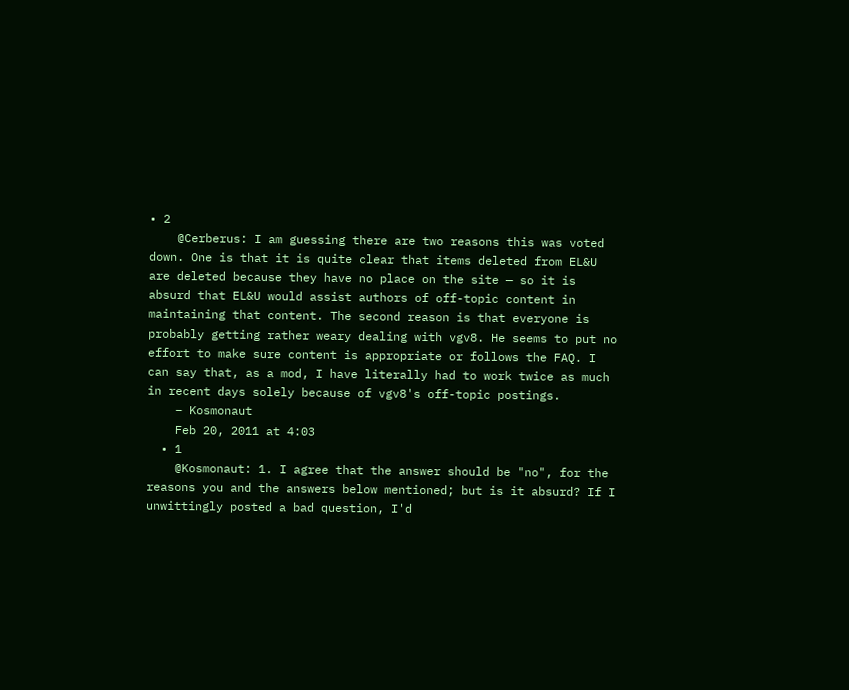• 2
    @Cerberus: I am guessing there are two reasons this was voted down. One is that it is quite clear that items deleted from EL&U are deleted because they have no place on the site — so it is absurd that EL&U would assist authors of off-topic content in maintaining that content. The second reason is that everyone is probably getting rather weary dealing with vgv8. He seems to put no effort to make sure content is appropriate or follows the FAQ. I can say that, as a mod, I have literally had to work twice as much in recent days solely because of vgv8's off-topic postings.
    – Kosmonaut
    Feb 20, 2011 at 4:03
  • 1
    @Kosmonaut: 1. I agree that the answer should be "no", for the reasons you and the answers below mentioned; but is it absurd? If I unwittingly posted a bad question, I'd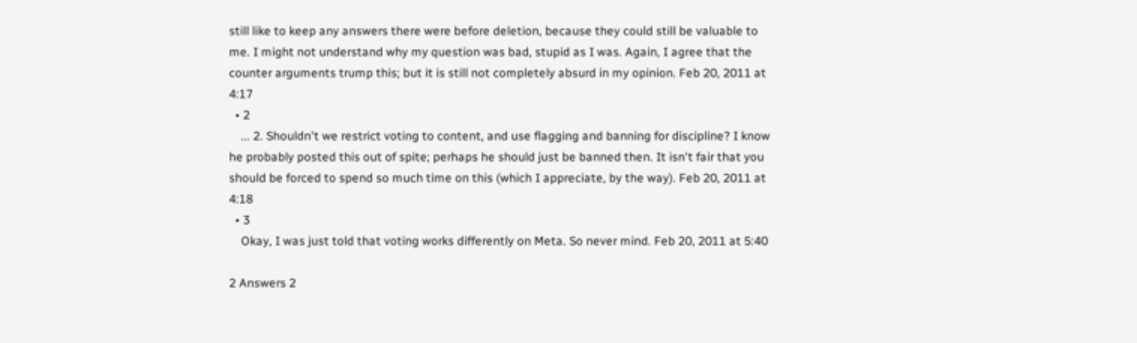still like to keep any answers there were before deletion, because they could still be valuable to me. I might not understand why my question was bad, stupid as I was. Again, I agree that the counter arguments trump this; but it is still not completely absurd in my opinion. Feb 20, 2011 at 4:17
  • 2
    ... 2. Shouldn't we restrict voting to content, and use flagging and banning for discipline? I know he probably posted this out of spite; perhaps he should just be banned then. It isn't fair that you should be forced to spend so much time on this (which I appreciate, by the way). Feb 20, 2011 at 4:18
  • 3
    Okay, I was just told that voting works differently on Meta. So never mind. Feb 20, 2011 at 5:40

2 Answers 2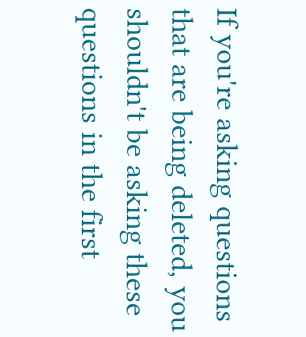If you're asking questions that are being deleted, you shouldn't be asking these questions in the first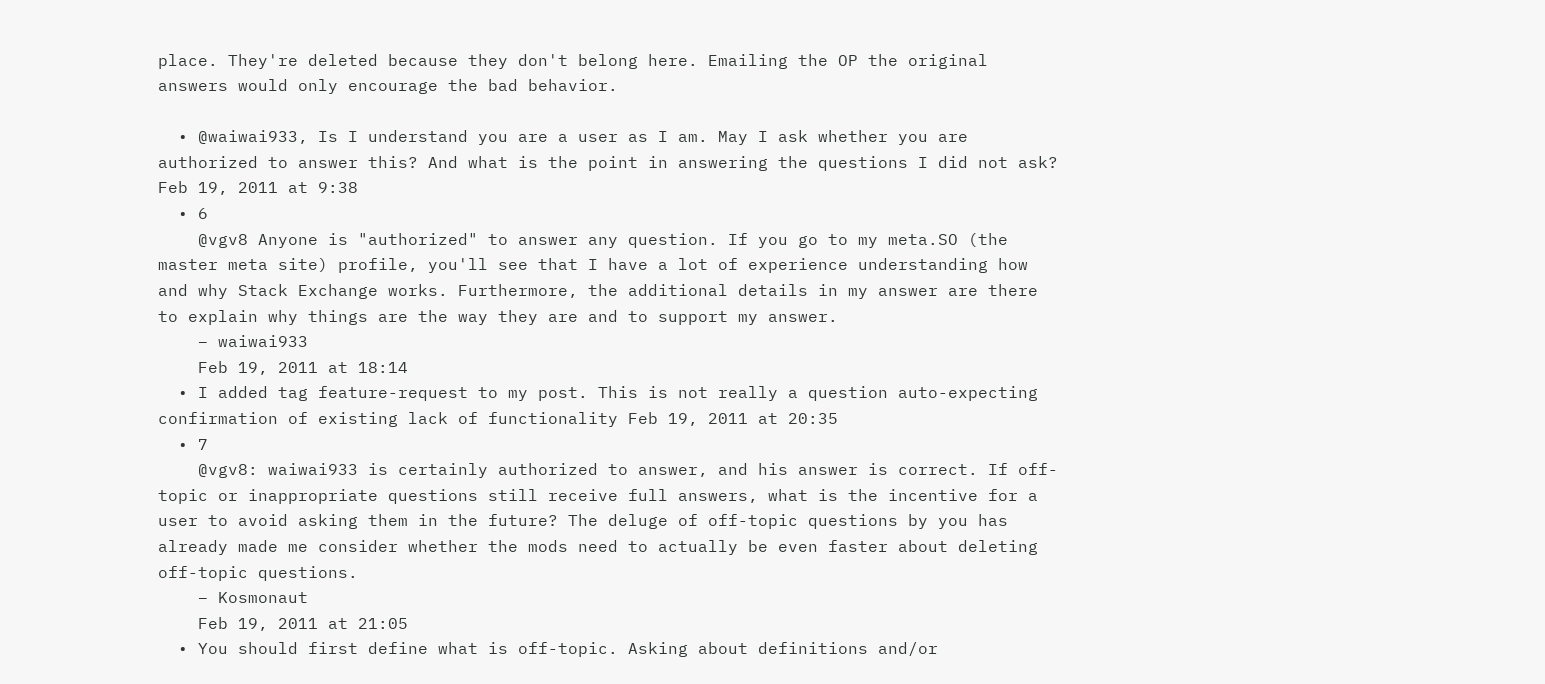place. They're deleted because they don't belong here. Emailing the OP the original answers would only encourage the bad behavior.

  • @waiwai933, Is I understand you are a user as I am. May I ask whether you are authorized to answer this? And what is the point in answering the questions I did not ask? Feb 19, 2011 at 9:38
  • 6
    @vgv8 Anyone is "authorized" to answer any question. If you go to my meta.SO (the master meta site) profile, you'll see that I have a lot of experience understanding how and why Stack Exchange works. Furthermore, the additional details in my answer are there to explain why things are the way they are and to support my answer.
    – waiwai933
    Feb 19, 2011 at 18:14
  • I added tag feature-request to my post. This is not really a question auto-expecting confirmation of existing lack of functionality Feb 19, 2011 at 20:35
  • 7
    @vgv8: waiwai933 is certainly authorized to answer, and his answer is correct. If off-topic or inappropriate questions still receive full answers, what is the incentive for a user to avoid asking them in the future? The deluge of off-topic questions by you has already made me consider whether the mods need to actually be even faster about deleting off-topic questions.
    – Kosmonaut
    Feb 19, 2011 at 21:05
  • You should first define what is off-topic. Asking about definitions and/or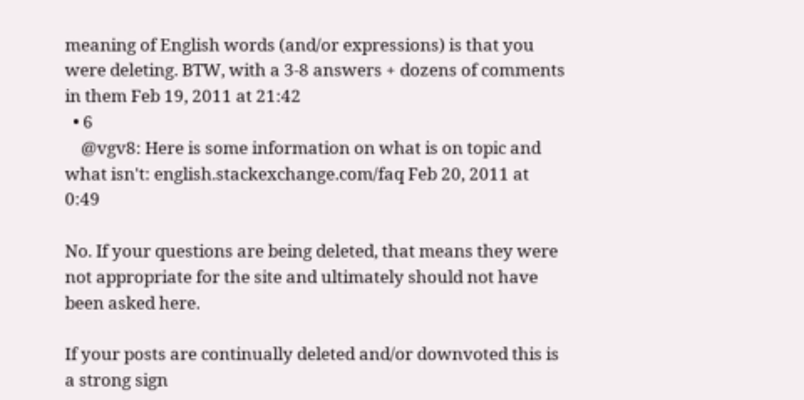meaning of English words (and/or expressions) is that you were deleting. BTW, with a 3-8 answers + dozens of comments in them Feb 19, 2011 at 21:42
  • 6
    @vgv8: Here is some information on what is on topic and what isn't: english.stackexchange.com/faq Feb 20, 2011 at 0:49

No. If your questions are being deleted, that means they were not appropriate for the site and ultimately should not have been asked here.

If your posts are continually deleted and/or downvoted this is a strong sign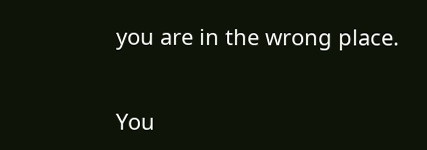you are in the wrong place.


You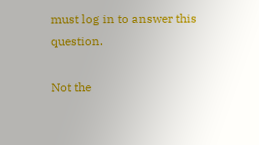must log in to answer this question.

Not the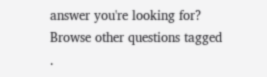answer you're looking for? Browse other questions tagged .